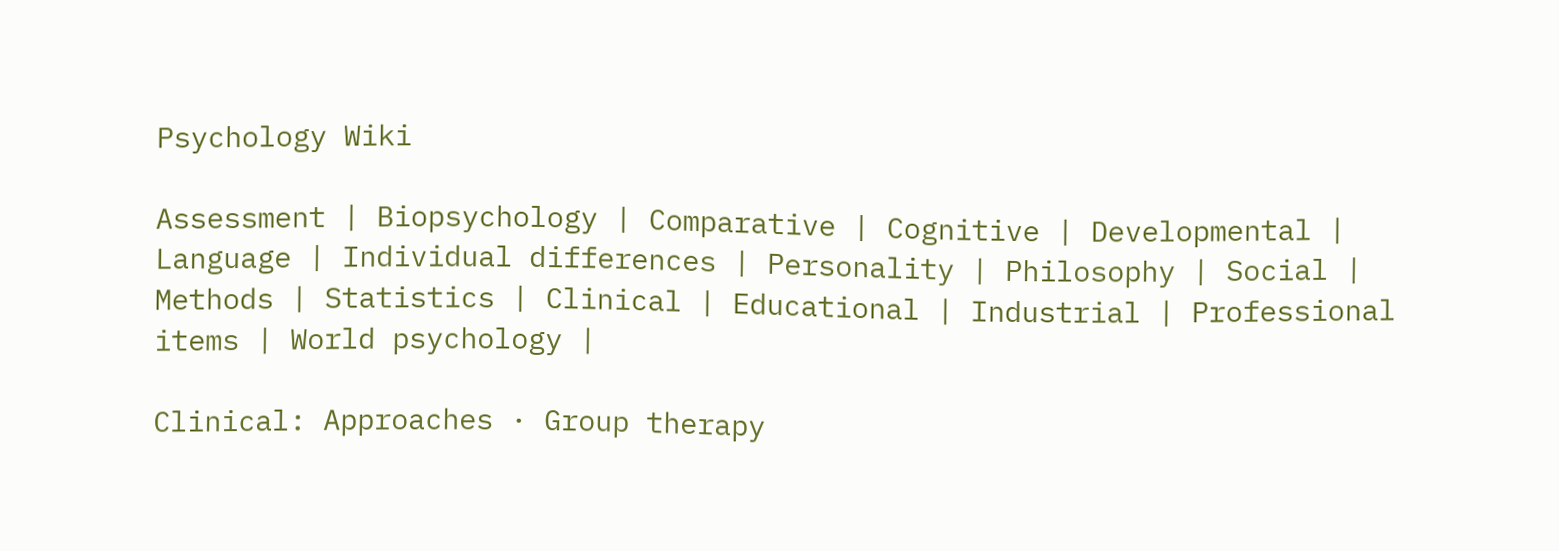Psychology Wiki

Assessment | Biopsychology | Comparative | Cognitive | Developmental | Language | Individual differences | Personality | Philosophy | Social |
Methods | Statistics | Clinical | Educational | Industrial | Professional items | World psychology |

Clinical: Approaches · Group therapy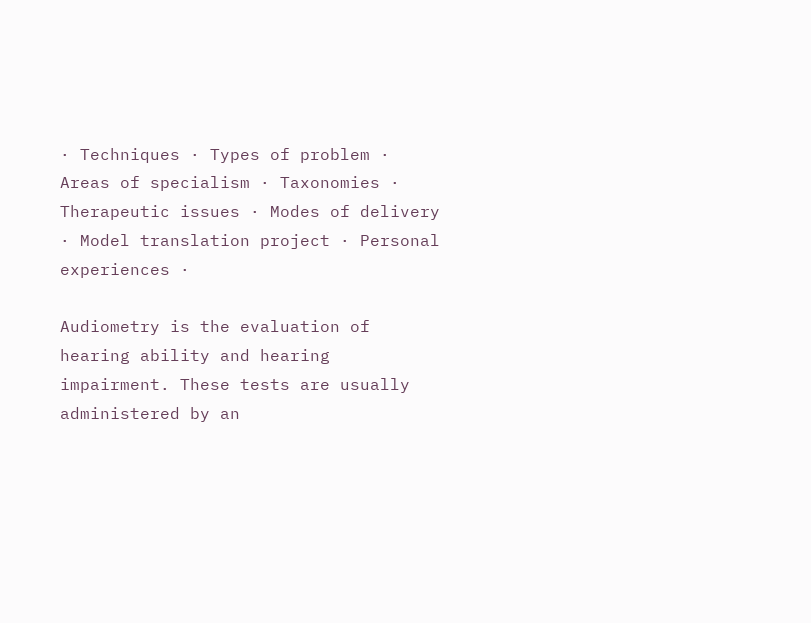· Techniques · Types of problem · Areas of specialism · Taxonomies · Therapeutic issues · Modes of delivery · Model translation project · Personal experiences ·

Audiometry is the evaluation of hearing ability and hearing impairment. These tests are usually administered by an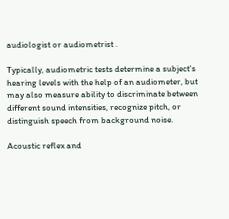audiologist or audiometrist .

Typically, audiometric tests determine a subject's hearing levels with the help of an audiometer, but may also measure ability to discriminate between different sound intensities, recognize pitch, or distinguish speech from background noise.

Acoustic reflex and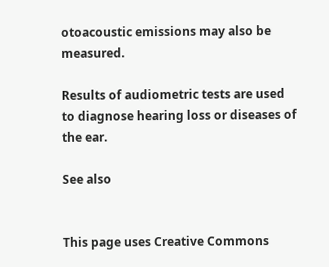otoacoustic emissions may also be measured.

Results of audiometric tests are used to diagnose hearing loss or diseases of the ear.

See also


This page uses Creative Commons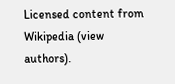Licensed content from Wikipedia (view authors).